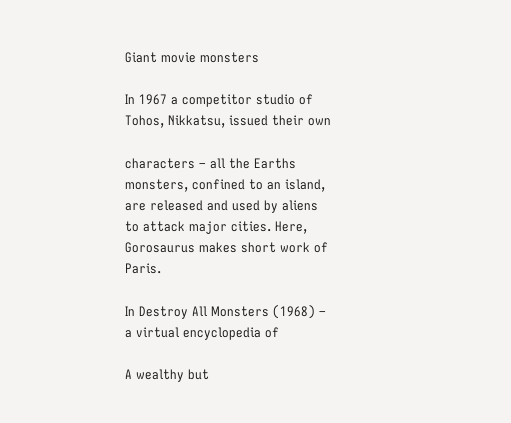Giant movie monsters

In 1967 a competitor studio of Tohos, Nikkatsu, issued their own

characters – all the Earths monsters, confined to an island, are released and used by aliens to attack major cities. Here, Gorosaurus makes short work of Paris.

In Destroy All Monsters (1968) – a virtual encyclopedia of

A wealthy but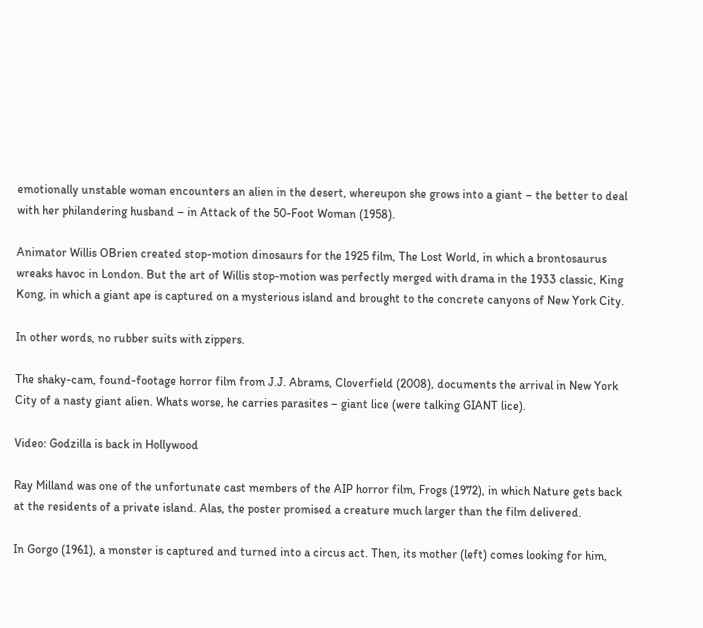emotionally unstable woman encounters an alien in the desert, whereupon she grows into a giant – the better to deal with her philandering husband – in Attack of the 50-Foot Woman (1958).

Animator Willis OBrien created stop-motion dinosaurs for the 1925 film, The Lost World, in which a brontosaurus wreaks havoc in London. But the art of Willis stop-motion was perfectly merged with drama in the 1933 classic, King Kong, in which a giant ape is captured on a mysterious island and brought to the concrete canyons of New York City.

In other words, no rubber suits with zippers.

The shaky-cam, found-footage horror film from J.J. Abrams, Cloverfield (2008), documents the arrival in New York City of a nasty giant alien. Whats worse, he carries parasites – giant lice (were talking GIANT lice).

Video: Godzilla is back in Hollywood

Ray Milland was one of the unfortunate cast members of the AIP horror film, Frogs (1972), in which Nature gets back at the residents of a private island. Alas, the poster promised a creature much larger than the film delivered.

In Gorgo (1961), a monster is captured and turned into a circus act. Then, its mother (left) comes looking for him,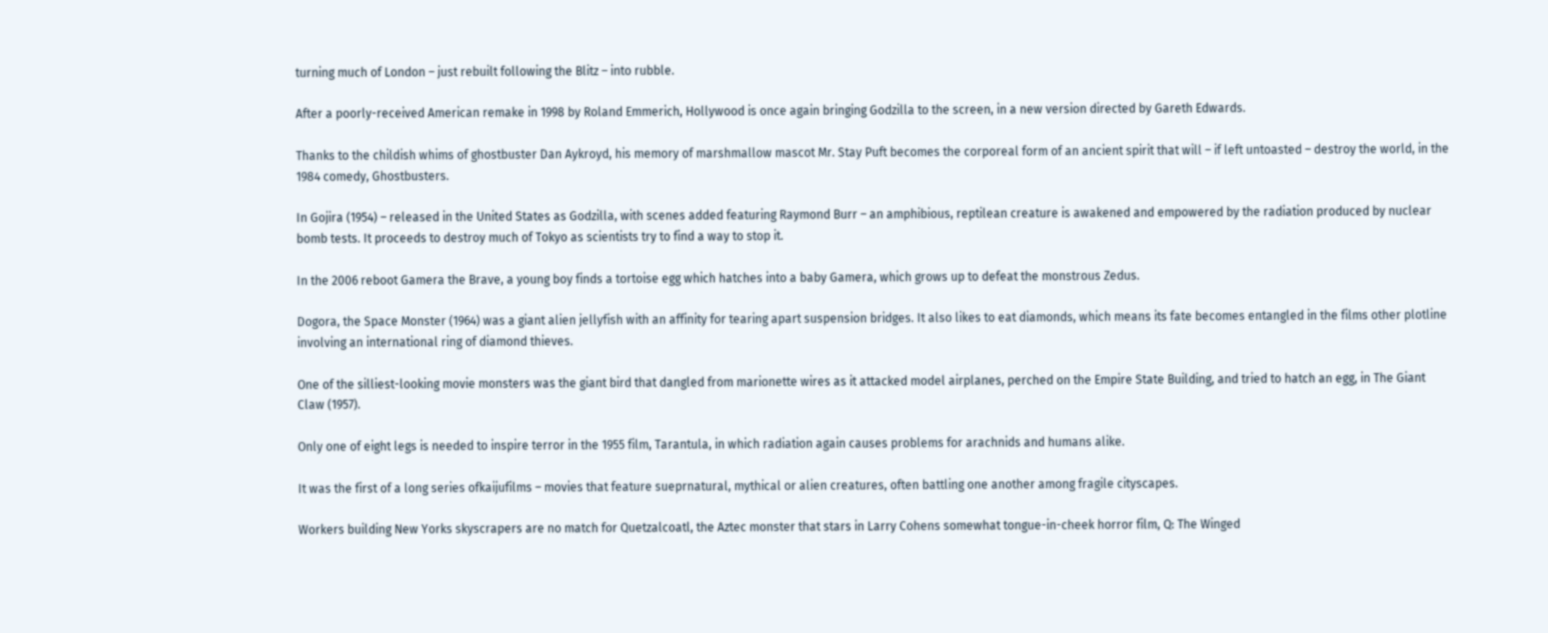turning much of London – just rebuilt following the Blitz – into rubble.

After a poorly-received American remake in 1998 by Roland Emmerich, Hollywood is once again bringing Godzilla to the screen, in a new version directed by Gareth Edwards.

Thanks to the childish whims of ghostbuster Dan Aykroyd, his memory of marshmallow mascot Mr. Stay Puft becomes the corporeal form of an ancient spirit that will – if left untoasted – destroy the world, in the 1984 comedy, Ghostbusters.

In Gojira (1954) – released in the United States as Godzilla, with scenes added featuring Raymond Burr – an amphibious, reptilean creature is awakened and empowered by the radiation produced by nuclear bomb tests. It proceeds to destroy much of Tokyo as scientists try to find a way to stop it.

In the 2006 reboot Gamera the Brave, a young boy finds a tortoise egg which hatches into a baby Gamera, which grows up to defeat the monstrous Zedus.

Dogora, the Space Monster (1964) was a giant alien jellyfish with an affinity for tearing apart suspension bridges. It also likes to eat diamonds, which means its fate becomes entangled in the films other plotline involving an international ring of diamond thieves.

One of the silliest-looking movie monsters was the giant bird that dangled from marionette wires as it attacked model airplanes, perched on the Empire State Building, and tried to hatch an egg, in The Giant Claw (1957).

Only one of eight legs is needed to inspire terror in the 1955 film, Tarantula, in which radiation again causes problems for arachnids and humans alike.

It was the first of a long series ofkaijufilms – movies that feature sueprnatural, mythical or alien creatures, often battling one another among fragile cityscapes.

Workers building New Yorks skyscrapers are no match for Quetzalcoatl, the Aztec monster that stars in Larry Cohens somewhat tongue-in-cheek horror film, Q: The Winged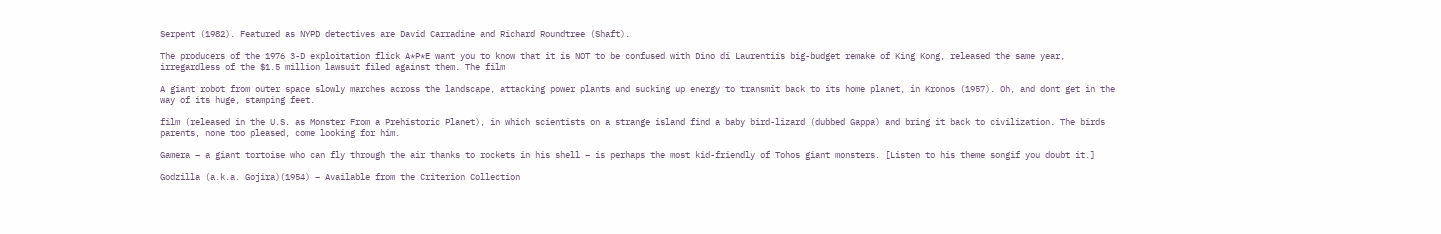Serpent (1982). Featured as NYPD detectives are David Carradine and Richard Roundtree (Shaft).

The producers of the 1976 3-D exploitation flick A*P*E want you to know that it is NOT to be confused with Dino di Laurentiis big-budget remake of King Kong, released the same year, irregardless of the $1.5 million lawsuit filed against them. The film

A giant robot from outer space slowly marches across the landscape, attacking power plants and sucking up energy to transmit back to its home planet, in Kronos (1957). Oh, and dont get in the way of its huge, stamping feet.

film (released in the U.S. as Monster From a Prehistoric Planet), in which scientists on a strange island find a baby bird-lizard (dubbed Gappa) and bring it back to civilization. The birds parents, none too pleased, come looking for him.

Gamera – a giant tortoise who can fly through the air thanks to rockets in his shell – is perhaps the most kid-friendly of Tohos giant monsters. [Listen to his theme songif you doubt it.]

Godzilla (a.k.a. Gojira)(1954) – Available from the Criterion Collection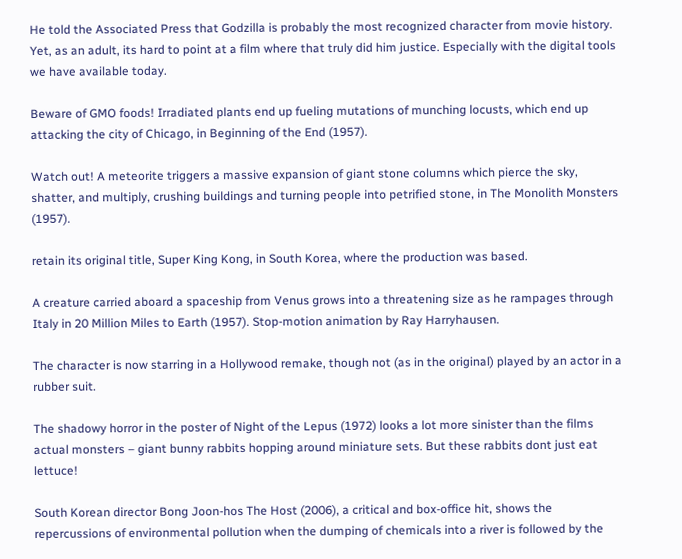He told the Associated Press that Godzilla is probably the most recognized character from movie history. Yet, as an adult, its hard to point at a film where that truly did him justice. Especially with the digital tools we have available today.

Beware of GMO foods! Irradiated plants end up fueling mutations of munching locusts, which end up attacking the city of Chicago, in Beginning of the End (1957).

Watch out! A meteorite triggers a massive expansion of giant stone columns which pierce the sky, shatter, and multiply, crushing buildings and turning people into petrified stone, in The Monolith Monsters (1957).

retain its original title, Super King Kong, in South Korea, where the production was based.

A creature carried aboard a spaceship from Venus grows into a threatening size as he rampages through Italy in 20 Million Miles to Earth (1957). Stop-motion animation by Ray Harryhausen.

The character is now starring in a Hollywood remake, though not (as in the original) played by an actor in a rubber suit.

The shadowy horror in the poster of Night of the Lepus (1972) looks a lot more sinister than the films actual monsters – giant bunny rabbits hopping around miniature sets. But these rabbits dont just eat lettuce!

South Korean director Bong Joon-hos The Host (2006), a critical and box-office hit, shows the repercussions of environmental pollution when the dumping of chemicals into a river is followed by the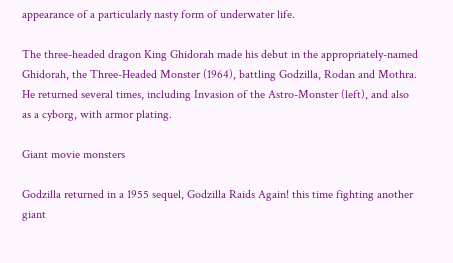appearance of a particularly nasty form of underwater life.

The three-headed dragon King Ghidorah made his debut in the appropriately-named Ghidorah, the Three-Headed Monster (1964), battling Godzilla, Rodan and Mothra. He returned several times, including Invasion of the Astro-Monster (left), and also as a cyborg, with armor plating.

Giant movie monsters

Godzilla returned in a 1955 sequel, Godzilla Raids Again! this time fighting another giant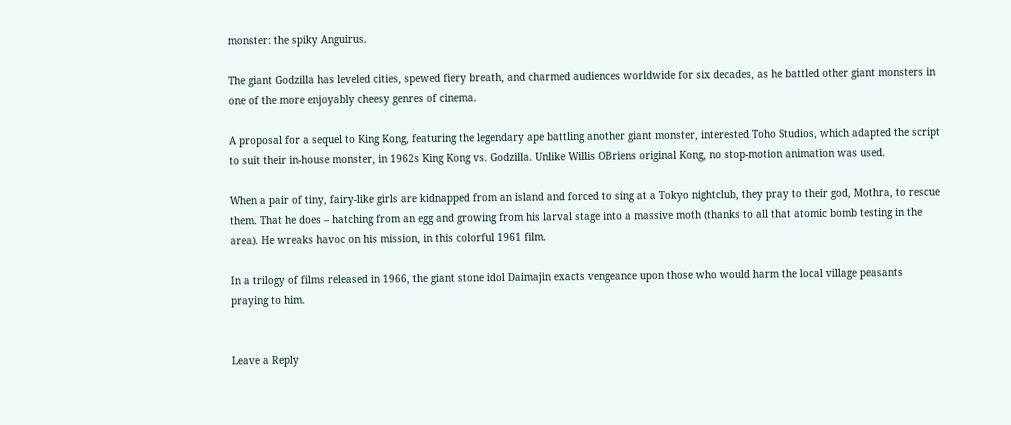monster: the spiky Anguirus.

The giant Godzilla has leveled cities, spewed fiery breath, and charmed audiences worldwide for six decades, as he battled other giant monsters in one of the more enjoyably cheesy genres of cinema.

A proposal for a sequel to King Kong, featuring the legendary ape battling another giant monster, interested Toho Studios, which adapted the script to suit their in-house monster, in 1962s King Kong vs. Godzilla. Unlike Willis OBriens original Kong, no stop-motion animation was used.

When a pair of tiny, fairy-like girls are kidnapped from an island and forced to sing at a Tokyo nightclub, they pray to their god, Mothra, to rescue them. That he does – hatching from an egg and growing from his larval stage into a massive moth (thanks to all that atomic bomb testing in the area). He wreaks havoc on his mission, in this colorful 1961 film.

In a trilogy of films released in 1966, the giant stone idol Daimajin exacts vengeance upon those who would harm the local village peasants praying to him.


Leave a Reply